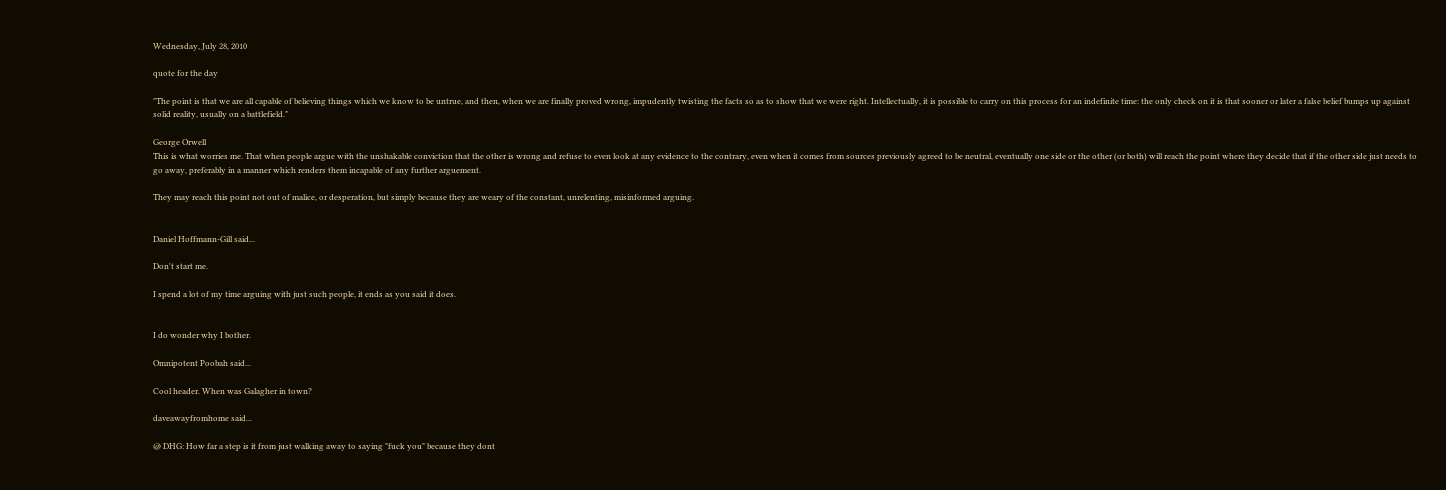Wednesday, July 28, 2010

quote for the day

"The point is that we are all capable of believing things which we know to be untrue, and then, when we are finally proved wrong, impudently twisting the facts so as to show that we were right. Intellectually, it is possible to carry on this process for an indefinite time: the only check on it is that sooner or later a false belief bumps up against solid reality, usually on a battlefield."

George Orwell
This is what worries me. That when people argue with the unshakable conviction that the other is wrong and refuse to even look at any evidence to the contrary, even when it comes from sources previously agreed to be neutral, eventually one side or the other (or both) will reach the point where they decide that if the other side just needs to go away, preferably in a manner which renders them incapable of any further arguement.

They may reach this point not out of malice, or desperation, but simply because they are weary of the constant, unrelenting, misinformed arguing.


Daniel Hoffmann-Gill said...

Don't start me.

I spend a lot of my time arguing with just such people, it ends as you said it does.


I do wonder why I bother.

Omnipotent Poobah said...

Cool header. When was Galagher in town?

daveawayfromhome said...

@ DHG: How far a step is it from just walking away to saying "fuck you" because they dont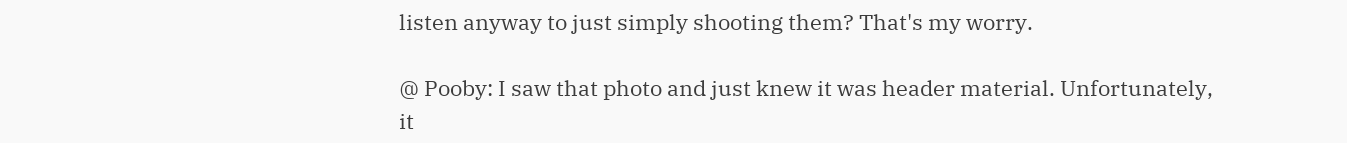listen anyway to just simply shooting them? That's my worry.

@ Pooby: I saw that photo and just knew it was header material. Unfortunately, it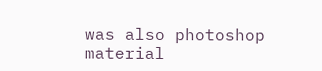was also photoshop material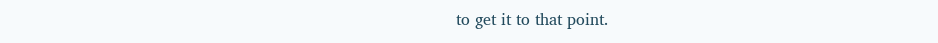to get it to that point.